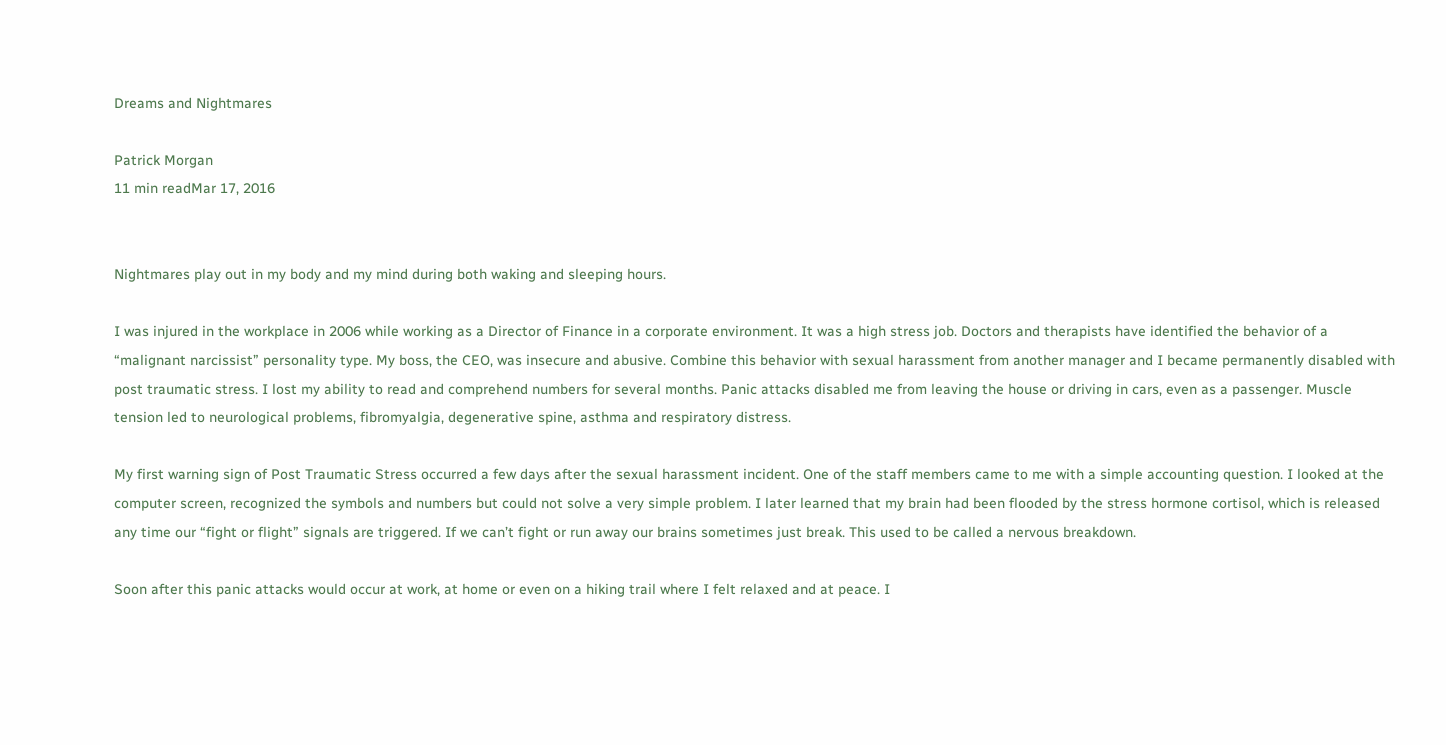Dreams and Nightmares

Patrick Morgan
11 min readMar 17, 2016


Nightmares play out in my body and my mind during both waking and sleeping hours.

I was injured in the workplace in 2006 while working as a Director of Finance in a corporate environment. It was a high stress job. Doctors and therapists have identified the behavior of a “malignant narcissist” personality type. My boss, the CEO, was insecure and abusive. Combine this behavior with sexual harassment from another manager and I became permanently disabled with post traumatic stress. I lost my ability to read and comprehend numbers for several months. Panic attacks disabled me from leaving the house or driving in cars, even as a passenger. Muscle tension led to neurological problems, fibromyalgia, degenerative spine, asthma and respiratory distress.

My first warning sign of Post Traumatic Stress occurred a few days after the sexual harassment incident. One of the staff members came to me with a simple accounting question. I looked at the computer screen, recognized the symbols and numbers but could not solve a very simple problem. I later learned that my brain had been flooded by the stress hormone cortisol, which is released any time our “fight or flight” signals are triggered. If we can’t fight or run away our brains sometimes just break. This used to be called a nervous breakdown.

Soon after this panic attacks would occur at work, at home or even on a hiking trail where I felt relaxed and at peace. I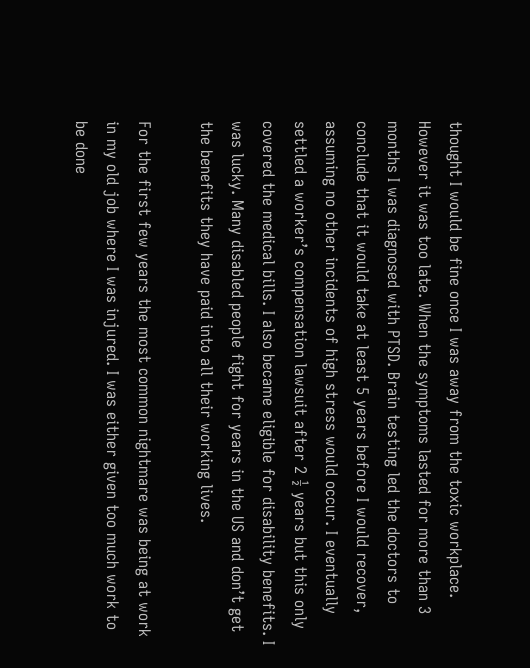thought I would be fine once I was away from the toxic workplace. However it was too late. When the symptoms lasted for more than 3 months I was diagnosed with PTSD. Brain testing led the doctors to conclude that it would take at least 5 years before I would recover, assuming no other incidents of high stress would occur. I eventually settled a worker’s compensation lawsuit after 2 ½ years but this only covered the medical bills. I also became eligible for disability benefits. I was lucky. Many disabled people fight for years in the US and don’t get the benefits they have paid into all their working lives.

For the first few years the most common nightmare was being at work in my old job where I was injured. I was either given too much work to be done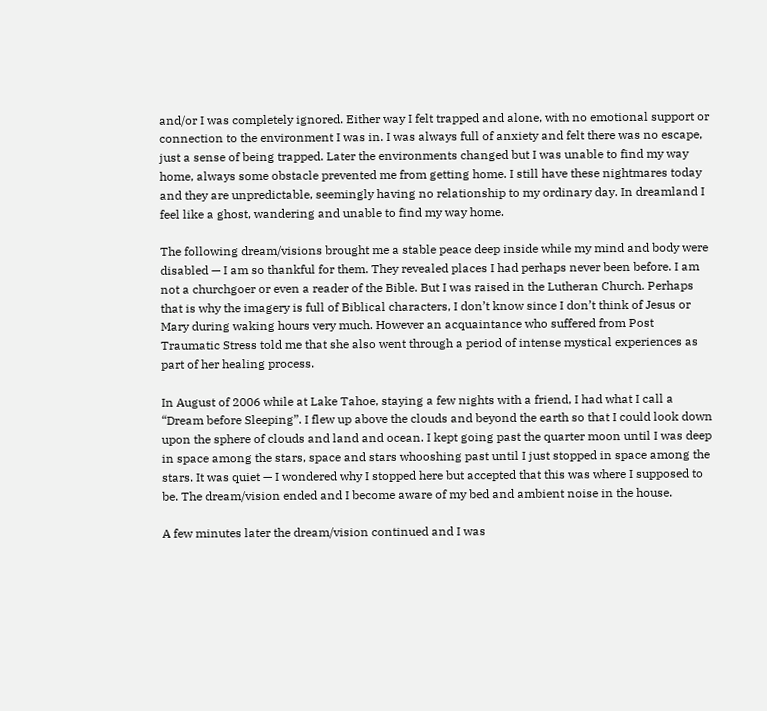and/or I was completely ignored. Either way I felt trapped and alone, with no emotional support or connection to the environment I was in. I was always full of anxiety and felt there was no escape, just a sense of being trapped. Later the environments changed but I was unable to find my way home, always some obstacle prevented me from getting home. I still have these nightmares today and they are unpredictable, seemingly having no relationship to my ordinary day. In dreamland I feel like a ghost, wandering and unable to find my way home.

The following dream/visions brought me a stable peace deep inside while my mind and body were disabled — I am so thankful for them. They revealed places I had perhaps never been before. I am not a churchgoer or even a reader of the Bible. But I was raised in the Lutheran Church. Perhaps that is why the imagery is full of Biblical characters, I don’t know since I don’t think of Jesus or Mary during waking hours very much. However an acquaintance who suffered from Post Traumatic Stress told me that she also went through a period of intense mystical experiences as part of her healing process.

In August of 2006 while at Lake Tahoe, staying a few nights with a friend, I had what I call a “Dream before Sleeping”. I flew up above the clouds and beyond the earth so that I could look down upon the sphere of clouds and land and ocean. I kept going past the quarter moon until I was deep in space among the stars, space and stars whooshing past until I just stopped in space among the stars. It was quiet — I wondered why I stopped here but accepted that this was where I supposed to be. The dream/vision ended and I become aware of my bed and ambient noise in the house.

A few minutes later the dream/vision continued and I was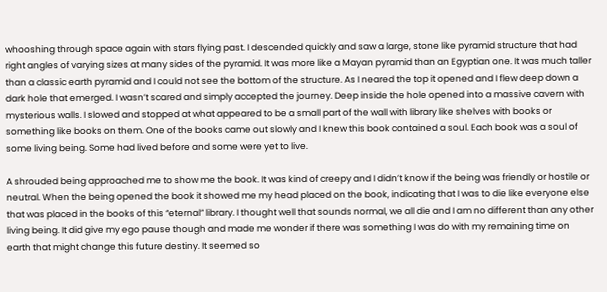whooshing through space again with stars flying past. I descended quickly and saw a large, stone like pyramid structure that had right angles of varying sizes at many sides of the pyramid. It was more like a Mayan pyramid than an Egyptian one. It was much taller than a classic earth pyramid and I could not see the bottom of the structure. As I neared the top it opened and I flew deep down a dark hole that emerged. I wasn’t scared and simply accepted the journey. Deep inside the hole opened into a massive cavern with mysterious walls. I slowed and stopped at what appeared to be a small part of the wall with library like shelves with books or something like books on them. One of the books came out slowly and I knew this book contained a soul. Each book was a soul of some living being. Some had lived before and some were yet to live.

A shrouded being approached me to show me the book. It was kind of creepy and I didn’t know if the being was friendly or hostile or neutral. When the being opened the book it showed me my head placed on the book, indicating that I was to die like everyone else that was placed in the books of this “eternal” library. I thought well that sounds normal, we all die and I am no different than any other living being. It did give my ego pause though and made me wonder if there was something I was do with my remaining time on earth that might change this future destiny. It seemed so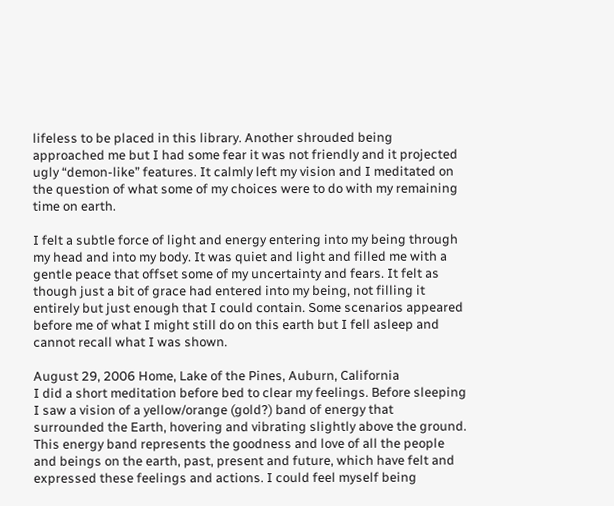lifeless to be placed in this library. Another shrouded being approached me but I had some fear it was not friendly and it projected ugly “demon-like” features. It calmly left my vision and I meditated on the question of what some of my choices were to do with my remaining time on earth.

I felt a subtle force of light and energy entering into my being through my head and into my body. It was quiet and light and filled me with a gentle peace that offset some of my uncertainty and fears. It felt as though just a bit of grace had entered into my being, not filling it entirely but just enough that I could contain. Some scenarios appeared before me of what I might still do on this earth but I fell asleep and cannot recall what I was shown.

August 29, 2006 Home, Lake of the Pines, Auburn, California
I did a short meditation before bed to clear my feelings. Before sleeping I saw a vision of a yellow/orange (gold?) band of energy that surrounded the Earth, hovering and vibrating slightly above the ground. This energy band represents the goodness and love of all the people and beings on the earth, past, present and future, which have felt and expressed these feelings and actions. I could feel myself being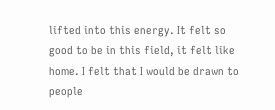lifted into this energy. It felt so good to be in this field, it felt like home. I felt that I would be drawn to people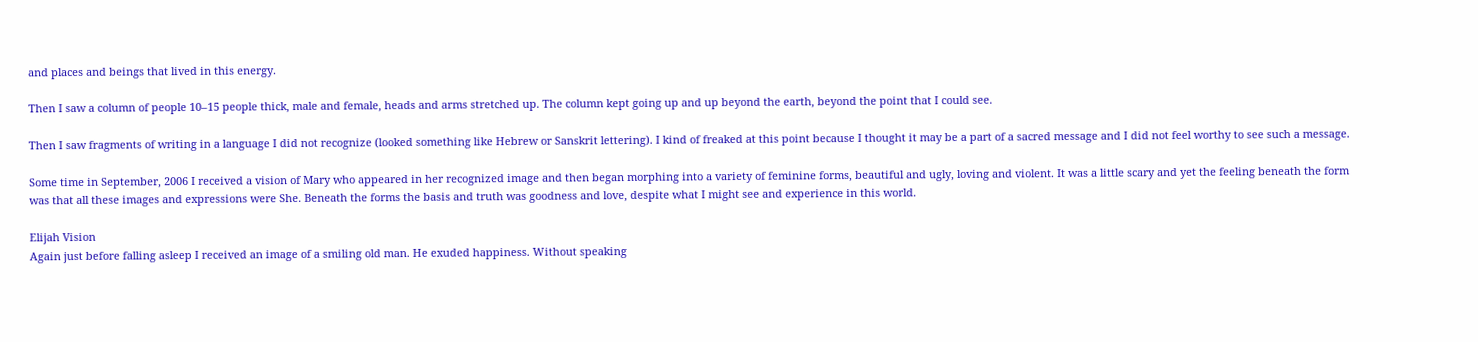and places and beings that lived in this energy.

Then I saw a column of people 10–15 people thick, male and female, heads and arms stretched up. The column kept going up and up beyond the earth, beyond the point that I could see.

Then I saw fragments of writing in a language I did not recognize (looked something like Hebrew or Sanskrit lettering). I kind of freaked at this point because I thought it may be a part of a sacred message and I did not feel worthy to see such a message.

Some time in September, 2006 I received a vision of Mary who appeared in her recognized image and then began morphing into a variety of feminine forms, beautiful and ugly, loving and violent. It was a little scary and yet the feeling beneath the form was that all these images and expressions were She. Beneath the forms the basis and truth was goodness and love, despite what I might see and experience in this world.

Elijah Vision
Again just before falling asleep I received an image of a smiling old man. He exuded happiness. Without speaking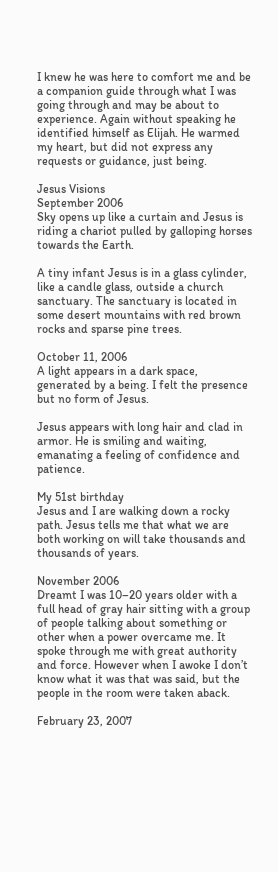I knew he was here to comfort me and be a companion guide through what I was going through and may be about to experience. Again without speaking he identified himself as Elijah. He warmed my heart, but did not express any requests or guidance, just being.

Jesus Visions
September 2006
Sky opens up like a curtain and Jesus is riding a chariot pulled by galloping horses towards the Earth.

A tiny infant Jesus is in a glass cylinder, like a candle glass, outside a church sanctuary. The sanctuary is located in some desert mountains with red brown rocks and sparse pine trees.

October 11, 2006
A light appears in a dark space, generated by a being. I felt the presence but no form of Jesus.

Jesus appears with long hair and clad in armor. He is smiling and waiting, emanating a feeling of confidence and patience.

My 51st birthday
Jesus and I are walking down a rocky path. Jesus tells me that what we are both working on will take thousands and thousands of years.

November 2006
Dreamt I was 10–20 years older with a full head of gray hair sitting with a group of people talking about something or other when a power overcame me. It spoke through me with great authority and force. However when I awoke I don’t know what it was that was said, but the people in the room were taken aback.

February 23, 2007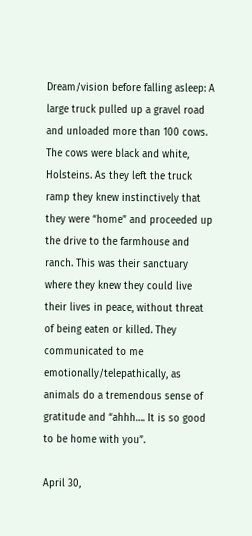Dream/vision before falling asleep: A large truck pulled up a gravel road and unloaded more than 100 cows. The cows were black and white, Holsteins. As they left the truck ramp they knew instinctively that they were “home” and proceeded up the drive to the farmhouse and ranch. This was their sanctuary where they knew they could live their lives in peace, without threat of being eaten or killed. They communicated to me emotionally/telepathically, as animals do a tremendous sense of gratitude and “ahhh…. It is so good to be home with you”.

April 30,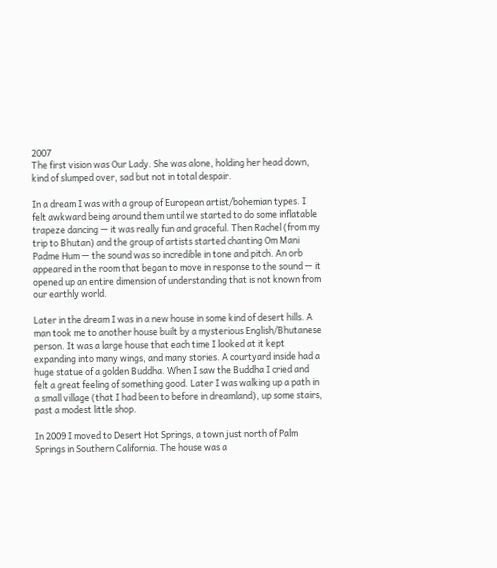2007
The first vision was Our Lady. She was alone, holding her head down, kind of slumped over, sad but not in total despair.

In a dream I was with a group of European artist/bohemian types. I felt awkward being around them until we started to do some inflatable trapeze dancing — it was really fun and graceful. Then Rachel (from my trip to Bhutan) and the group of artists started chanting Om Mani Padme Hum — the sound was so incredible in tone and pitch. An orb appeared in the room that began to move in response to the sound — it opened up an entire dimension of understanding that is not known from our earthly world.

Later in the dream I was in a new house in some kind of desert hills. A man took me to another house built by a mysterious English/Bhutanese person. It was a large house that each time I looked at it kept expanding into many wings, and many stories. A courtyard inside had a huge statue of a golden Buddha. When I saw the Buddha I cried and felt a great feeling of something good. Later I was walking up a path in a small village (that I had been to before in dreamland), up some stairs, past a modest little shop.

In 2009 I moved to Desert Hot Springs, a town just north of Palm Springs in Southern California. The house was a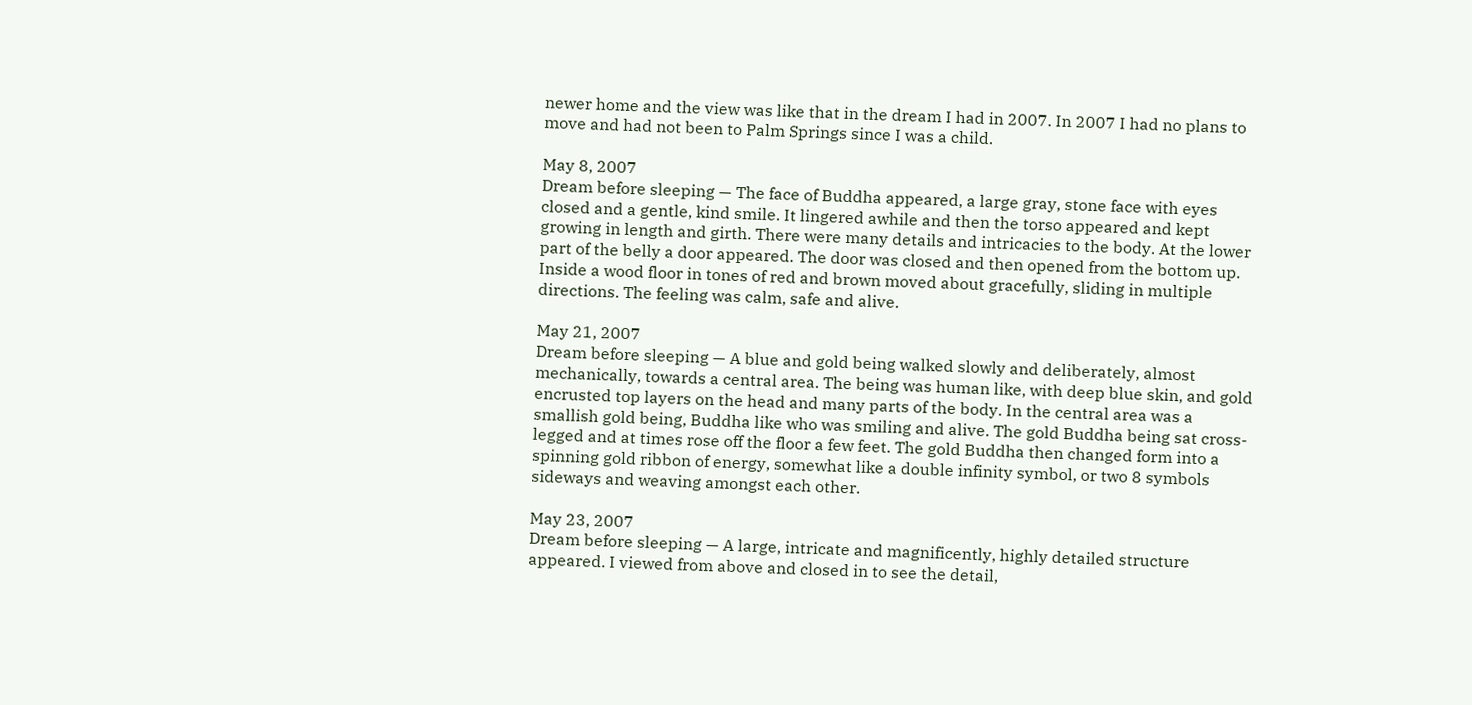newer home and the view was like that in the dream I had in 2007. In 2007 I had no plans to move and had not been to Palm Springs since I was a child.

May 8, 2007
Dream before sleeping — The face of Buddha appeared, a large gray, stone face with eyes closed and a gentle, kind smile. It lingered awhile and then the torso appeared and kept growing in length and girth. There were many details and intricacies to the body. At the lower part of the belly a door appeared. The door was closed and then opened from the bottom up. Inside a wood floor in tones of red and brown moved about gracefully, sliding in multiple directions. The feeling was calm, safe and alive.

May 21, 2007
Dream before sleeping — A blue and gold being walked slowly and deliberately, almost mechanically, towards a central area. The being was human like, with deep blue skin, and gold encrusted top layers on the head and many parts of the body. In the central area was a smallish gold being, Buddha like who was smiling and alive. The gold Buddha being sat cross-legged and at times rose off the floor a few feet. The gold Buddha then changed form into a spinning gold ribbon of energy, somewhat like a double infinity symbol, or two 8 symbols sideways and weaving amongst each other.

May 23, 2007
Dream before sleeping — A large, intricate and magnificently, highly detailed structure appeared. I viewed from above and closed in to see the detail,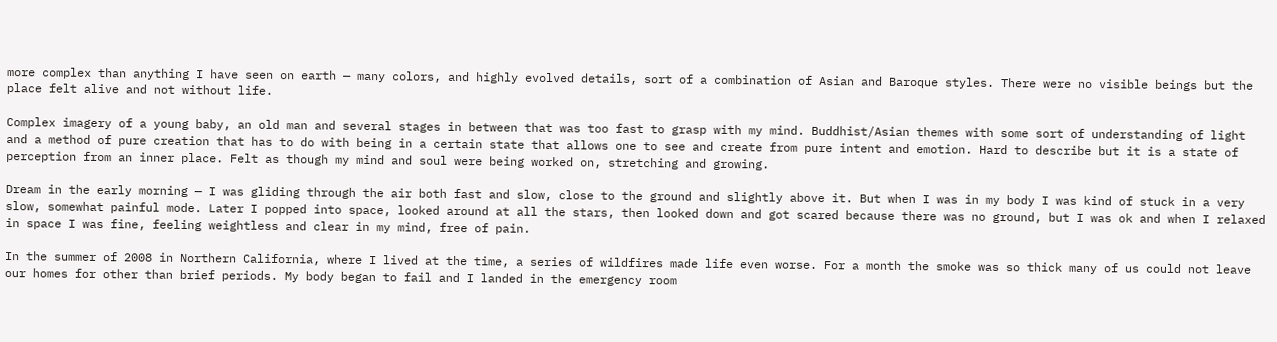more complex than anything I have seen on earth — many colors, and highly evolved details, sort of a combination of Asian and Baroque styles. There were no visible beings but the place felt alive and not without life.

Complex imagery of a young baby, an old man and several stages in between that was too fast to grasp with my mind. Buddhist/Asian themes with some sort of understanding of light and a method of pure creation that has to do with being in a certain state that allows one to see and create from pure intent and emotion. Hard to describe but it is a state of perception from an inner place. Felt as though my mind and soul were being worked on, stretching and growing.

Dream in the early morning — I was gliding through the air both fast and slow, close to the ground and slightly above it. But when I was in my body I was kind of stuck in a very slow, somewhat painful mode. Later I popped into space, looked around at all the stars, then looked down and got scared because there was no ground, but I was ok and when I relaxed in space I was fine, feeling weightless and clear in my mind, free of pain.

In the summer of 2008 in Northern California, where I lived at the time, a series of wildfires made life even worse. For a month the smoke was so thick many of us could not leave our homes for other than brief periods. My body began to fail and I landed in the emergency room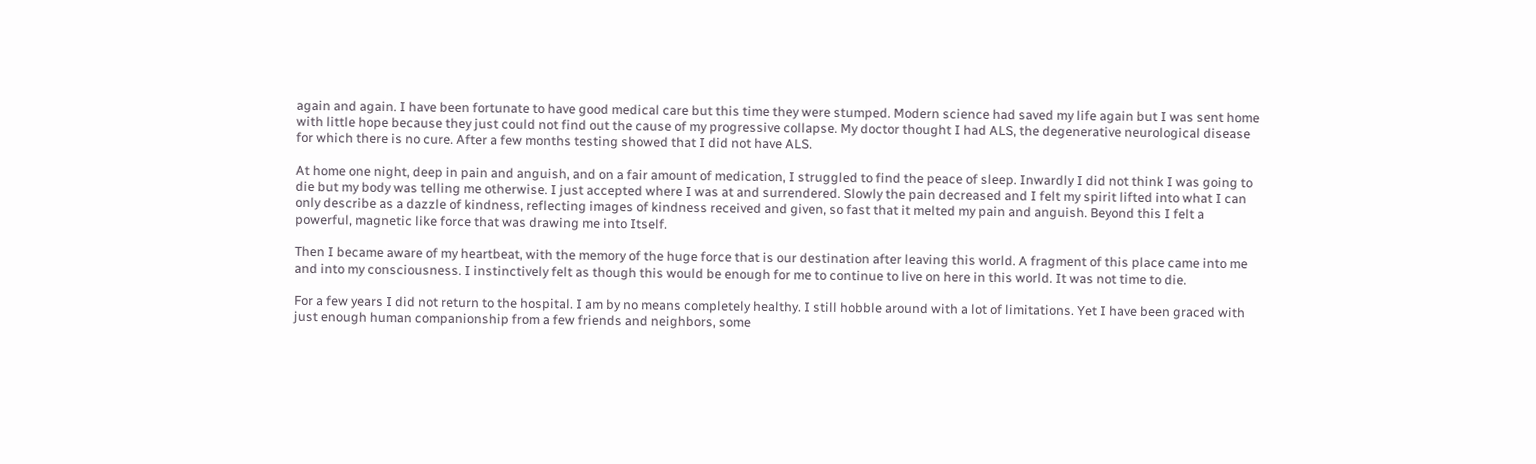again and again. I have been fortunate to have good medical care but this time they were stumped. Modern science had saved my life again but I was sent home with little hope because they just could not find out the cause of my progressive collapse. My doctor thought I had ALS, the degenerative neurological disease for which there is no cure. After a few months testing showed that I did not have ALS.

At home one night, deep in pain and anguish, and on a fair amount of medication, I struggled to find the peace of sleep. Inwardly I did not think I was going to die but my body was telling me otherwise. I just accepted where I was at and surrendered. Slowly the pain decreased and I felt my spirit lifted into what I can only describe as a dazzle of kindness, reflecting images of kindness received and given, so fast that it melted my pain and anguish. Beyond this I felt a powerful, magnetic like force that was drawing me into Itself.

Then I became aware of my heartbeat, with the memory of the huge force that is our destination after leaving this world. A fragment of this place came into me and into my consciousness. I instinctively felt as though this would be enough for me to continue to live on here in this world. It was not time to die.

For a few years I did not return to the hospital. I am by no means completely healthy. I still hobble around with a lot of limitations. Yet I have been graced with just enough human companionship from a few friends and neighbors, some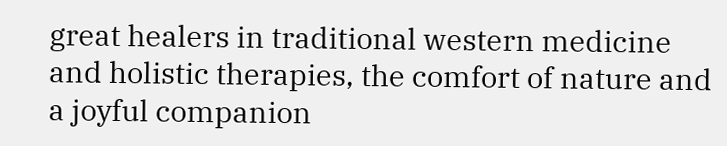great healers in traditional western medicine and holistic therapies, the comfort of nature and a joyful companion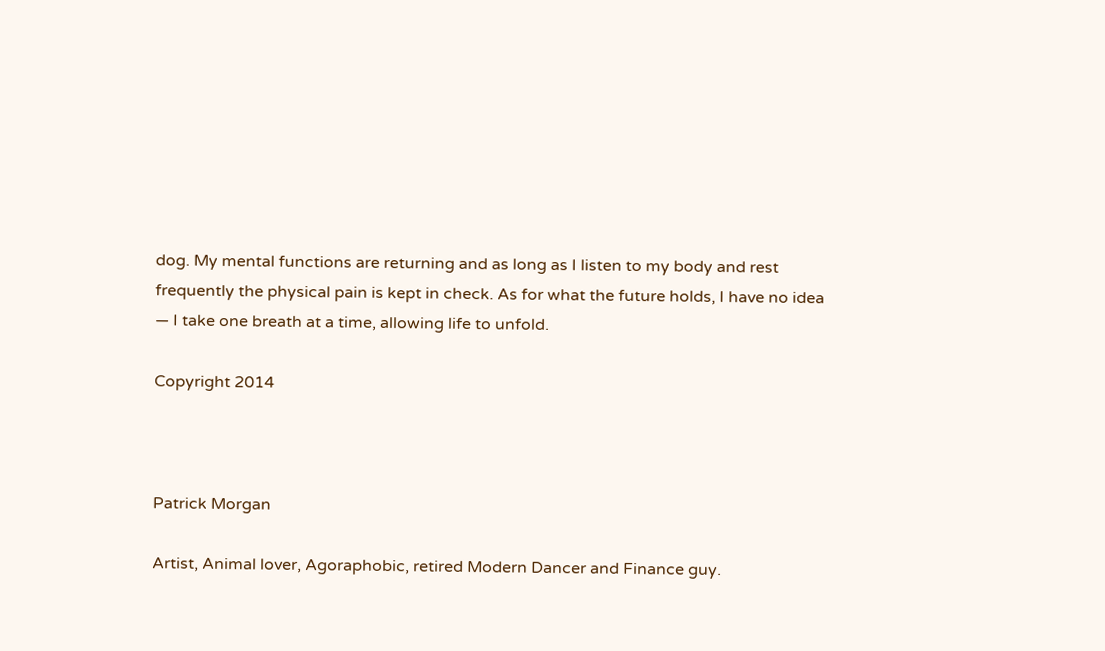dog. My mental functions are returning and as long as I listen to my body and rest frequently the physical pain is kept in check. As for what the future holds, I have no idea — I take one breath at a time, allowing life to unfold.

Copyright 2014



Patrick Morgan

Artist, Animal lover, Agoraphobic, retired Modern Dancer and Finance guy.